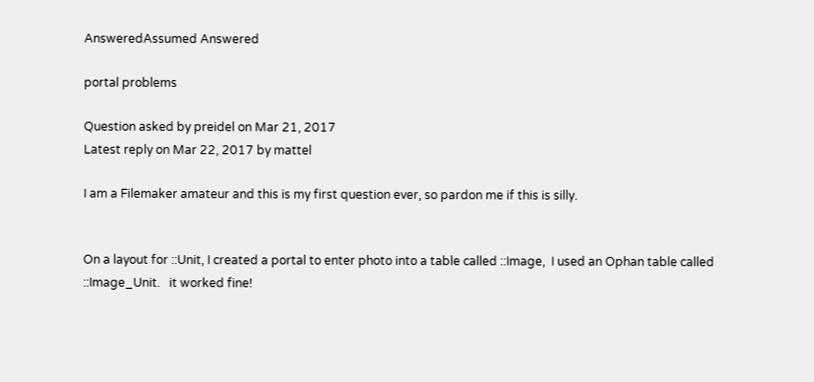AnsweredAssumed Answered

portal problems

Question asked by preidel on Mar 21, 2017
Latest reply on Mar 22, 2017 by mattel

I am a Filemaker amateur and this is my first question ever, so pardon me if this is silly.


On a layout for ::Unit, I created a portal to enter photo into a table called ::Image,  I used an Ophan table called ::Image_Unit.   it worked fine!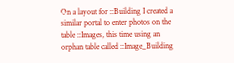On a layout for ::Building I created a similar portal to enter photos on the table ::Images, this time using an orphan table called ::Image_Building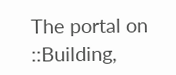The portal on ::Building,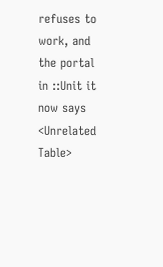refuses to work, and the portal in ::Unit it now says  <Unrelated Table>